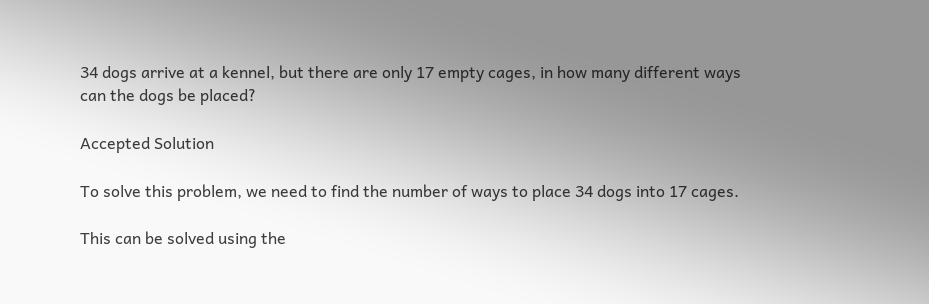34 dogs arrive at a kennel, but there are only 17 empty cages, in how many different ways can the dogs be placed?

Accepted Solution

To solve this problem, we need to find the number of ways to place 34 dogs into 17 cages.

This can be solved using the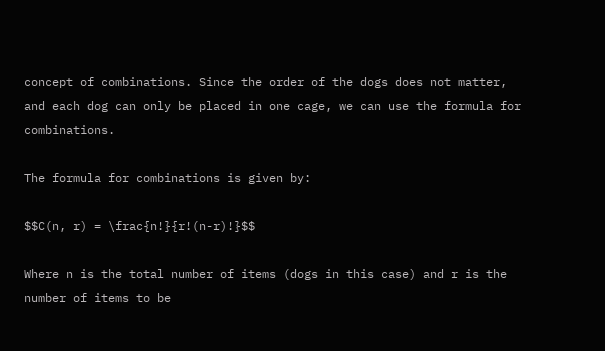concept of combinations. Since the order of the dogs does not matter, and each dog can only be placed in one cage, we can use the formula for combinations.

The formula for combinations is given by:

$$C(n, r) = \frac{n!}{r!(n-r)!}$$

Where n is the total number of items (dogs in this case) and r is the number of items to be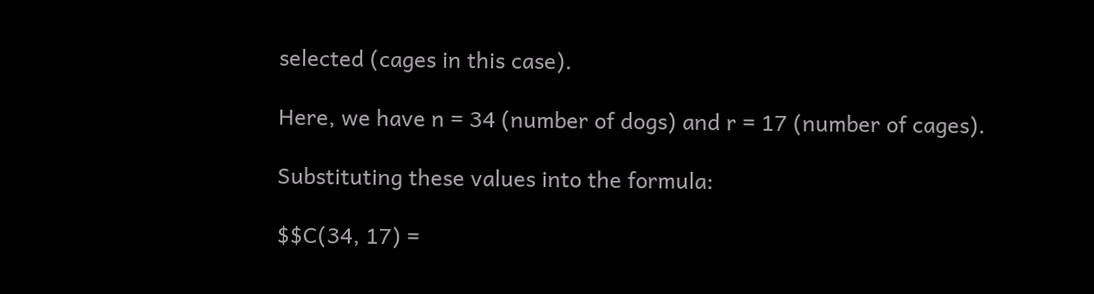selected (cages in this case).

Here, we have n = 34 (number of dogs) and r = 17 (number of cages).

Substituting these values into the formula:

$$C(34, 17) =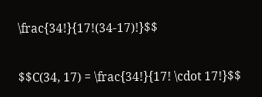\frac{34!}{17!(34-17)!}$$


$$C(34, 17) = \frac{34!}{17! \cdot 17!}$$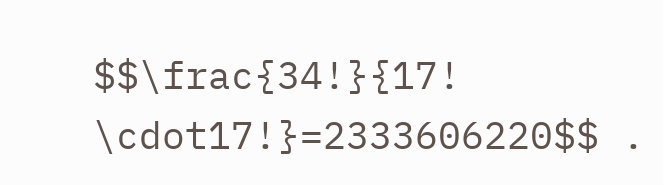$$\frac{34!}{17! \cdot17!}=2333606220$$ .